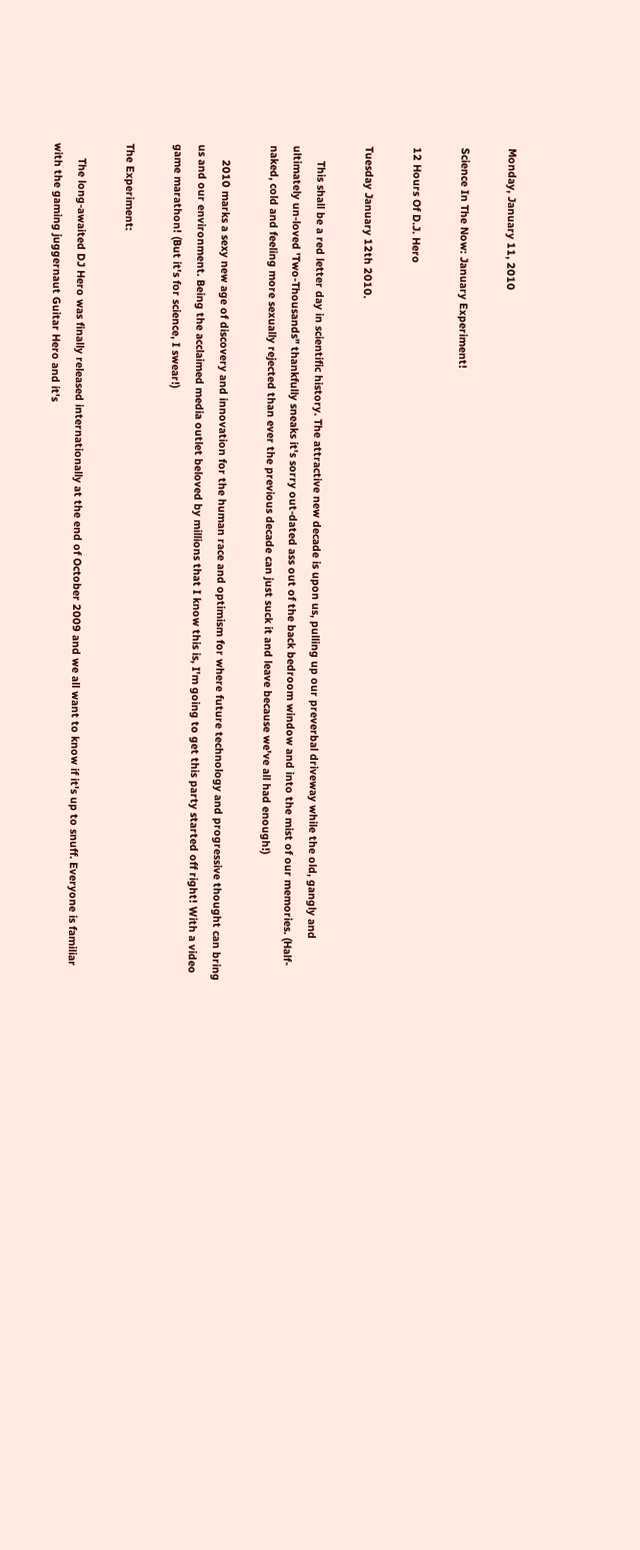Monday, January 11, 2010

Science In The Now: January Experiment!

12 Hours Of D.J. Hero

Tuesday January 12th 2010.

     This shall be a red letter day in scientific history. The attractive new decade is upon us, pulling up our preverbal driveway while the old, gangly and ultimately un-loved 'Two-Thousands" thankfully sneaks it's sorry out-dated ass out of the back bedroom window and into the mist of our memories. (Half-naked, cold and feeling more sexually rejected than ever the previous decade can just suck it and leave because we've all had enough!)

     2010 marks a sexy new age of discovery and innovation for the human race and optimism for where future technology and progressive thought can bring us and our environment. Being the acclaimed media outlet beloved by millions that I know this is, I'm going to get this party started off right! With a video game marathon! (But it's for science, I swear!)

The Experiment:

     The long-awaited DJ Hero was finally released internationally at the end of October 2009 and we all want to know if it's up to snuff. Everyone is familiar with the gaming juggernaut Guitar Hero and it's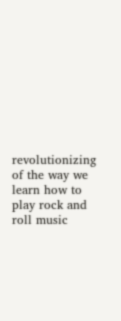revolutionizing of the way we learn how to play rock and roll music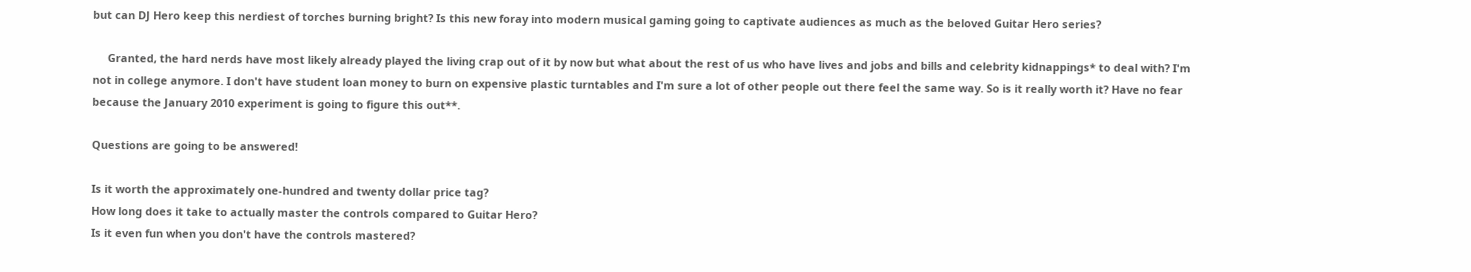but can DJ Hero keep this nerdiest of torches burning bright? Is this new foray into modern musical gaming going to captivate audiences as much as the beloved Guitar Hero series?

     Granted, the hard nerds have most likely already played the living crap out of it by now but what about the rest of us who have lives and jobs and bills and celebrity kidnappings* to deal with? I'm not in college anymore. I don't have student loan money to burn on expensive plastic turntables and I'm sure a lot of other people out there feel the same way. So is it really worth it? Have no fear because the January 2010 experiment is going to figure this out**.

Questions are going to be answered!

Is it worth the approximately one-hundred and twenty dollar price tag?
How long does it take to actually master the controls compared to Guitar Hero?
Is it even fun when you don't have the controls mastered?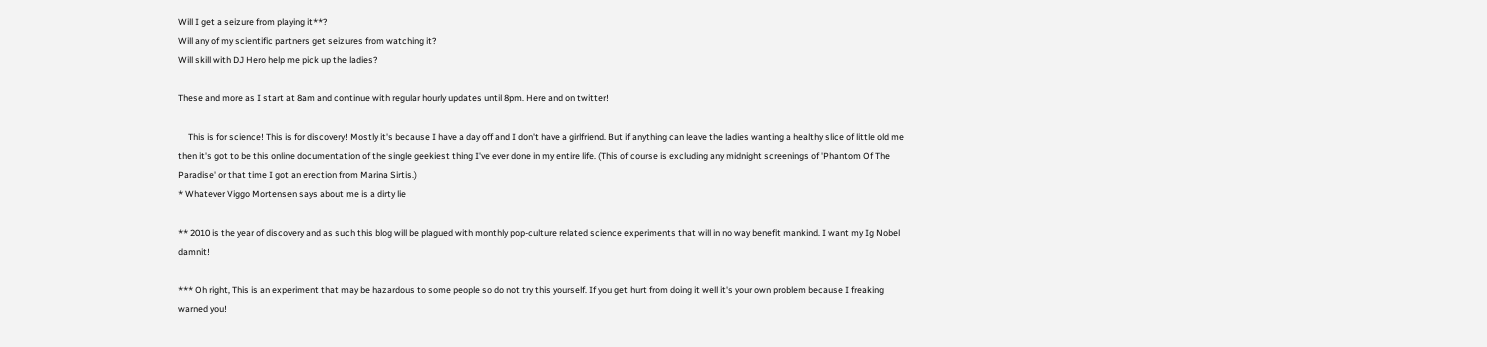Will I get a seizure from playing it**?
Will any of my scientific partners get seizures from watching it?
Will skill with DJ Hero help me pick up the ladies?

These and more as I start at 8am and continue with regular hourly updates until 8pm. Here and on twitter!

     This is for science! This is for discovery! Mostly it's because I have a day off and I don't have a girlfriend. But if anything can leave the ladies wanting a healthy slice of little old me then it's got to be this online documentation of the single geekiest thing I've ever done in my entire life. (This of course is excluding any midnight screenings of 'Phantom Of The Paradise' or that time I got an erection from Marina Sirtis.)
* Whatever Viggo Mortensen says about me is a dirty lie

** 2010 is the year of discovery and as such this blog will be plagued with monthly pop-culture related science experiments that will in no way benefit mankind. I want my Ig Nobel damnit!

*** Oh right, This is an experiment that may be hazardous to some people so do not try this yourself. If you get hurt from doing it well it's your own problem because I freaking warned you!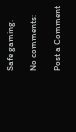Safe gaming.

No comments:

Post a Comment